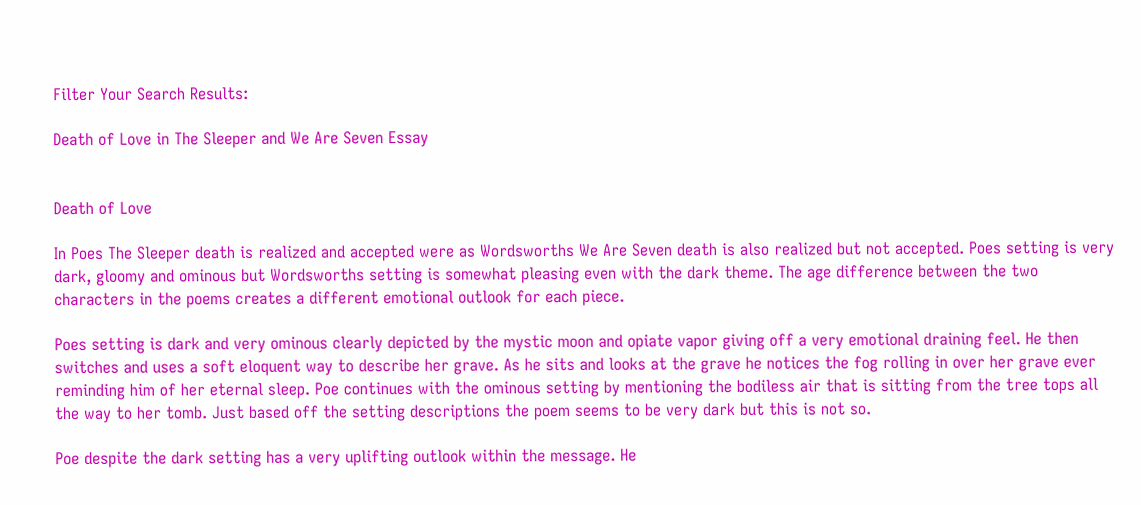Filter Your Search Results:

Death of Love in The Sleeper and We Are Seven Essay


Death of Love

In Poes The Sleeper death is realized and accepted were as Wordsworths We Are Seven death is also realized but not accepted. Poes setting is very dark, gloomy and ominous but Wordsworths setting is somewhat pleasing even with the dark theme. The age difference between the two characters in the poems creates a different emotional outlook for each piece.

Poes setting is dark and very ominous clearly depicted by the mystic moon and opiate vapor giving off a very emotional draining feel. He then switches and uses a soft eloquent way to describe her grave. As he sits and looks at the grave he notices the fog rolling in over her grave ever reminding him of her eternal sleep. Poe continues with the ominous setting by mentioning the bodiless air that is sitting from the tree tops all the way to her tomb. Just based off the setting descriptions the poem seems to be very dark but this is not so.

Poe despite the dark setting has a very uplifting outlook within the message. He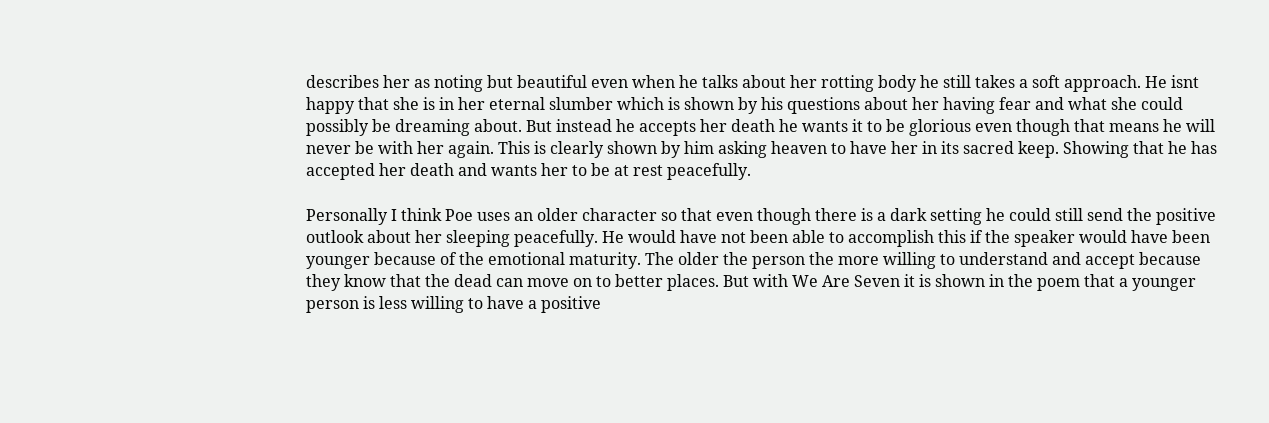describes her as noting but beautiful even when he talks about her rotting body he still takes a soft approach. He isnt happy that she is in her eternal slumber which is shown by his questions about her having fear and what she could possibly be dreaming about. But instead he accepts her death he wants it to be glorious even though that means he will never be with her again. This is clearly shown by him asking heaven to have her in its sacred keep. Showing that he has accepted her death and wants her to be at rest peacefully.

Personally I think Poe uses an older character so that even though there is a dark setting he could still send the positive outlook about her sleeping peacefully. He would have not been able to accomplish this if the speaker would have been younger because of the emotional maturity. The older the person the more willing to understand and accept because they know that the dead can move on to better places. But with We Are Seven it is shown in the poem that a younger person is less willing to have a positive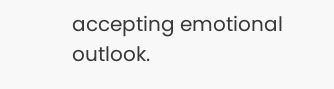accepting emotional outlook.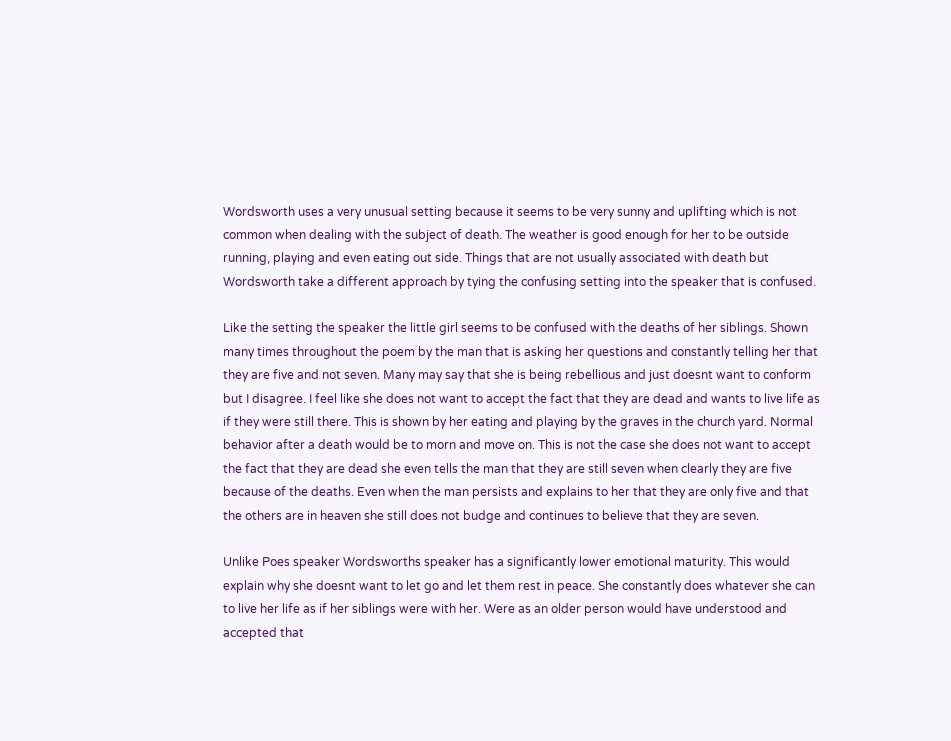Wordsworth uses a very unusual setting because it seems to be very sunny and uplifting which is not common when dealing with the subject of death. The weather is good enough for her to be outside running, playing and even eating out side. Things that are not usually associated with death but Wordsworth take a different approach by tying the confusing setting into the speaker that is confused.

Like the setting the speaker the little girl seems to be confused with the deaths of her siblings. Shown many times throughout the poem by the man that is asking her questions and constantly telling her that they are five and not seven. Many may say that she is being rebellious and just doesnt want to conform but I disagree. I feel like she does not want to accept the fact that they are dead and wants to live life as if they were still there. This is shown by her eating and playing by the graves in the church yard. Normal behavior after a death would be to morn and move on. This is not the case she does not want to accept the fact that they are dead she even tells the man that they are still seven when clearly they are five because of the deaths. Even when the man persists and explains to her that they are only five and that the others are in heaven she still does not budge and continues to believe that they are seven.

Unlike Poes speaker Wordsworths speaker has a significantly lower emotional maturity. This would explain why she doesnt want to let go and let them rest in peace. She constantly does whatever she can to live her life as if her siblings were with her. Were as an older person would have understood and accepted that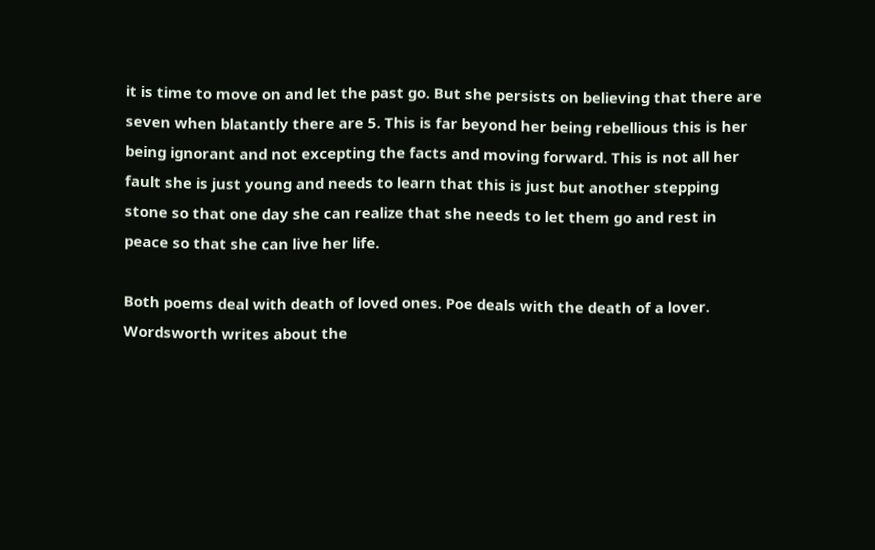it is time to move on and let the past go. But she persists on believing that there are seven when blatantly there are 5. This is far beyond her being rebellious this is her being ignorant and not excepting the facts and moving forward. This is not all her fault she is just young and needs to learn that this is just but another stepping stone so that one day she can realize that she needs to let them go and rest in peace so that she can live her life.

Both poems deal with death of loved ones. Poe deals with the death of a lover. Wordsworth writes about the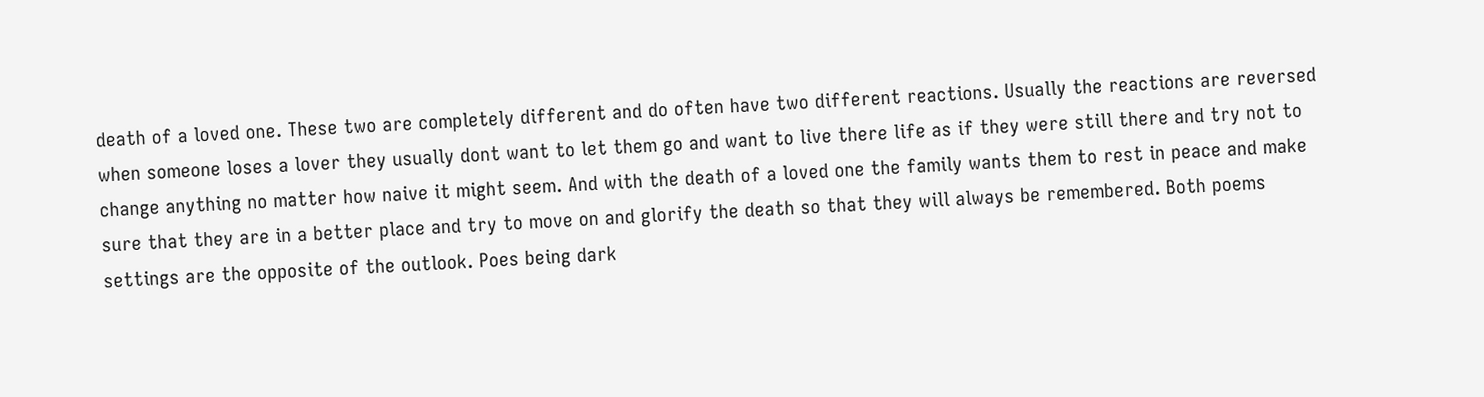death of a loved one. These two are completely different and do often have two different reactions. Usually the reactions are reversed when someone loses a lover they usually dont want to let them go and want to live there life as if they were still there and try not to change anything no matter how naive it might seem. And with the death of a loved one the family wants them to rest in peace and make sure that they are in a better place and try to move on and glorify the death so that they will always be remembered. Both poems settings are the opposite of the outlook. Poes being dark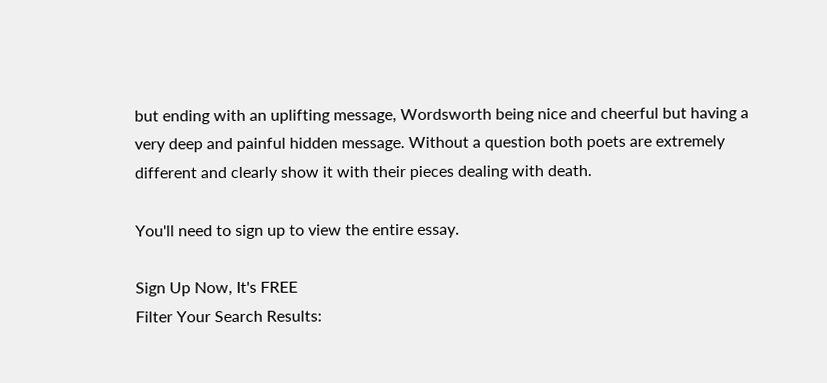but ending with an uplifting message, Wordsworth being nice and cheerful but having a very deep and painful hidden message. Without a question both poets are extremely different and clearly show it with their pieces dealing with death.

You'll need to sign up to view the entire essay.

Sign Up Now, It's FREE
Filter Your Search Results: